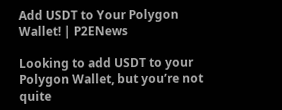Add USDT to Your Polygon Wallet! | P2ENews

Looking to add USDT to your Polygon Wallet, but you’re not quite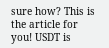sure how? This is the article for you! USDT is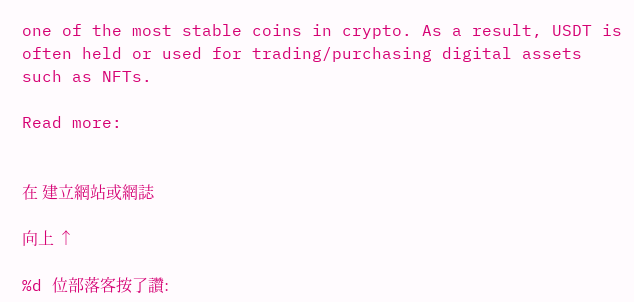one of the most stable coins in crypto. As a result, USDT is often held or used for trading/purchasing digital assets such as NFTs.

Read more:


在 建立網站或網誌

向上 ↑

%d 位部落客按了讚: